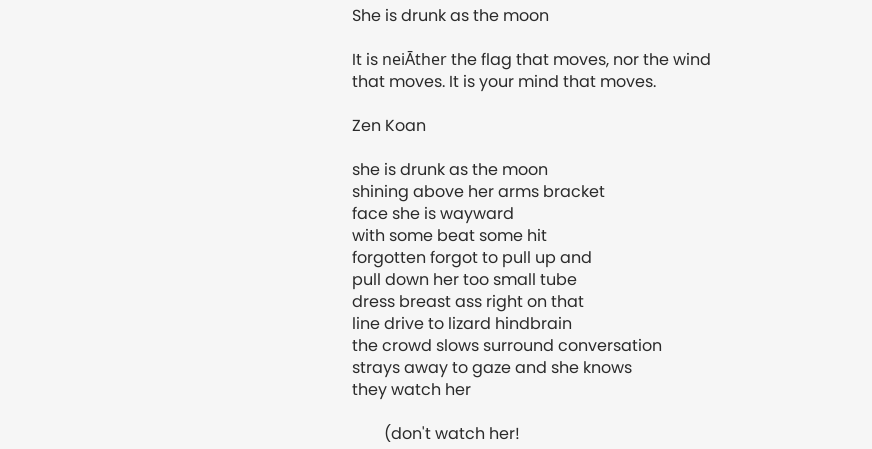She is drunk as the moon

It is neiĀther the flag that moves, nor the wind that moves. It is your mind that moves.

Zen Koan

she is drunk as the moon
shining above her arms bracket
face she is wayward
with some beat some hit
forgotten forgot to pull up and
pull down her too small tube
dress breast ass right on that
line drive to lizard hindbrain
the crowd slows surround conversation
strays away to gaze and she knows
they watch her

        (don't watch her!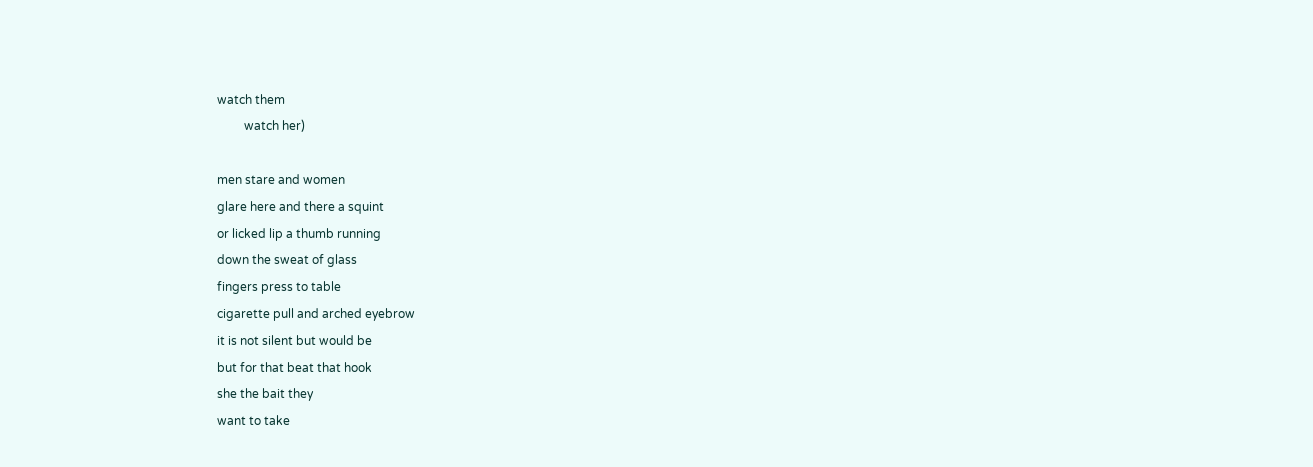watch them
         watch her)

men stare and women
glare here and there a squint
or licked lip a thumb running
down the sweat of glass
fingers press to table
cigarette pull and arched eyebrow
it is not silent but would be
but for that beat that hook
she the bait they
want to take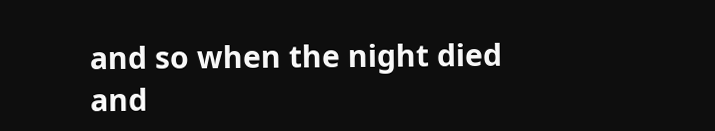and so when the night died
and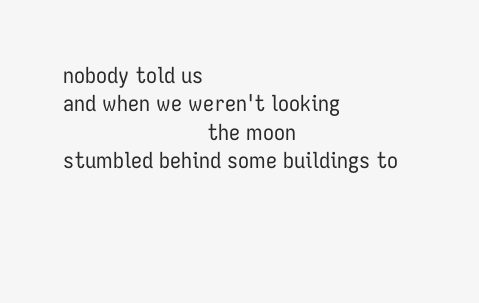nobody told us
and when we weren't looking
                        the moon
stumbled behind some buildings to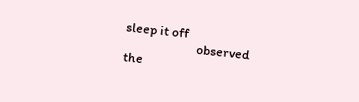sleep it off
                        observed the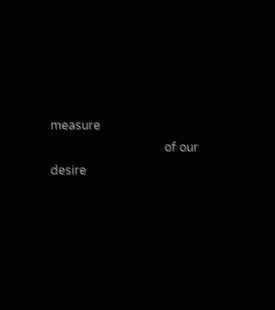measure
                                      of our desire